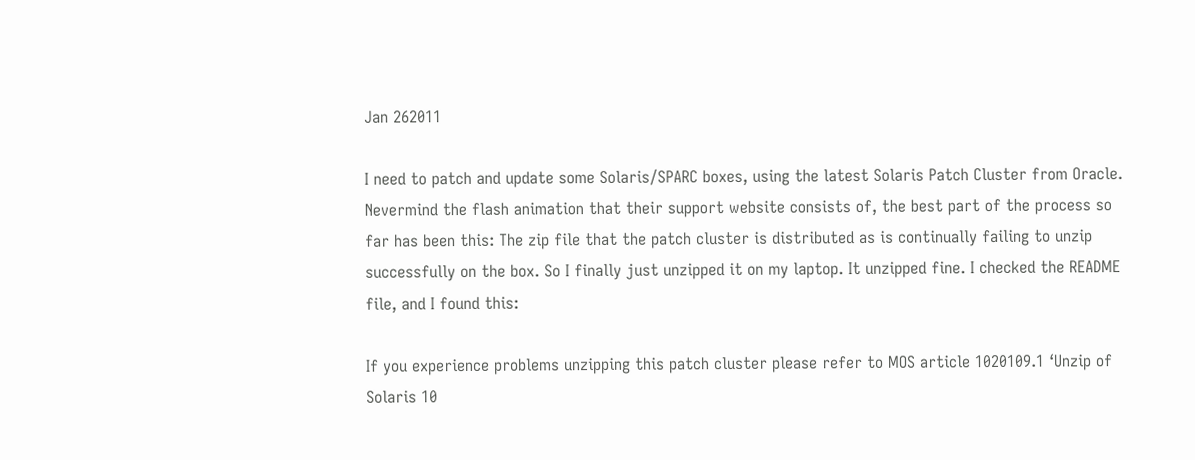Jan 262011

I need to patch and update some Solaris/SPARC boxes, using the latest Solaris Patch Cluster from Oracle. Nevermind the flash animation that their support website consists of, the best part of the process so far has been this: The zip file that the patch cluster is distributed as is continually failing to unzip successfully on the box. So I finally just unzipped it on my laptop. It unzipped fine. I checked the README file, and I found this:

If you experience problems unzipping this patch cluster please refer to MOS article 1020109.1 ‘Unzip of Solaris 10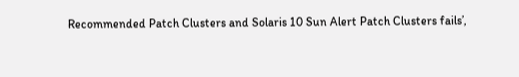Recommended Patch Clusters and Solaris 10 Sun Alert Patch Clusters fails’,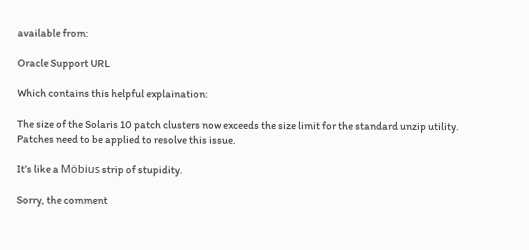available from:

Oracle Support URL

Which contains this helpful explaination:

The size of the Solaris 10 patch clusters now exceeds the size limit for the standard unzip utility. Patches need to be applied to resolve this issue.

It’s like a Möbius strip of stupidity.

Sorry, the comment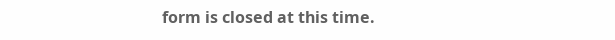form is closed at this time.